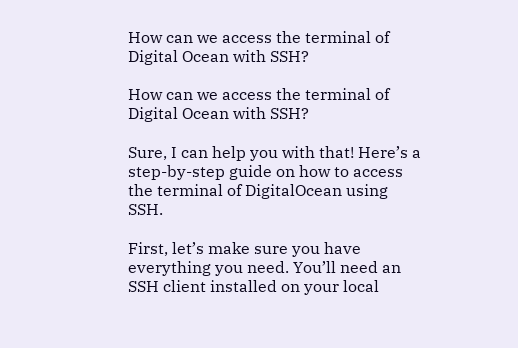How can we access the terminal of Digital Ocean with SSH?

How can we access the terminal of Digital Ocean with SSH?

Sure, I can help you with that! Here’s a step-by-step guide on how to access the terminal of DigitalOcean using SSH.

First, let’s make sure you have everything you need. You’ll need an SSH client installed on your local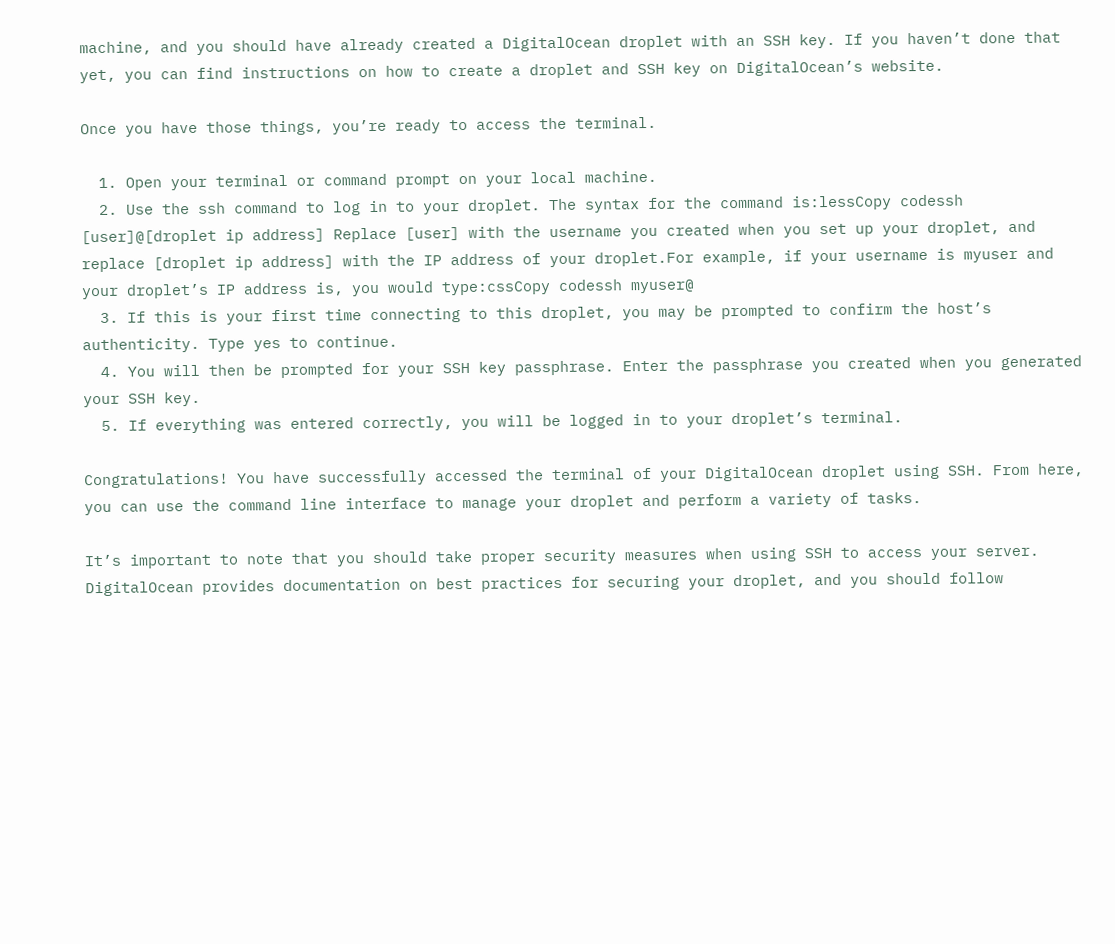machine, and you should have already created a DigitalOcean droplet with an SSH key. If you haven’t done that yet, you can find instructions on how to create a droplet and SSH key on DigitalOcean’s website.

Once you have those things, you’re ready to access the terminal.

  1. Open your terminal or command prompt on your local machine.
  2. Use the ssh command to log in to your droplet. The syntax for the command is:lessCopy codessh [user]@[droplet ip address] Replace [user] with the username you created when you set up your droplet, and replace [droplet ip address] with the IP address of your droplet.For example, if your username is myuser and your droplet’s IP address is, you would type:cssCopy codessh myuser@
  3. If this is your first time connecting to this droplet, you may be prompted to confirm the host’s authenticity. Type yes to continue.
  4. You will then be prompted for your SSH key passphrase. Enter the passphrase you created when you generated your SSH key.
  5. If everything was entered correctly, you will be logged in to your droplet’s terminal.

Congratulations! You have successfully accessed the terminal of your DigitalOcean droplet using SSH. From here, you can use the command line interface to manage your droplet and perform a variety of tasks.

It’s important to note that you should take proper security measures when using SSH to access your server. DigitalOcean provides documentation on best practices for securing your droplet, and you should follow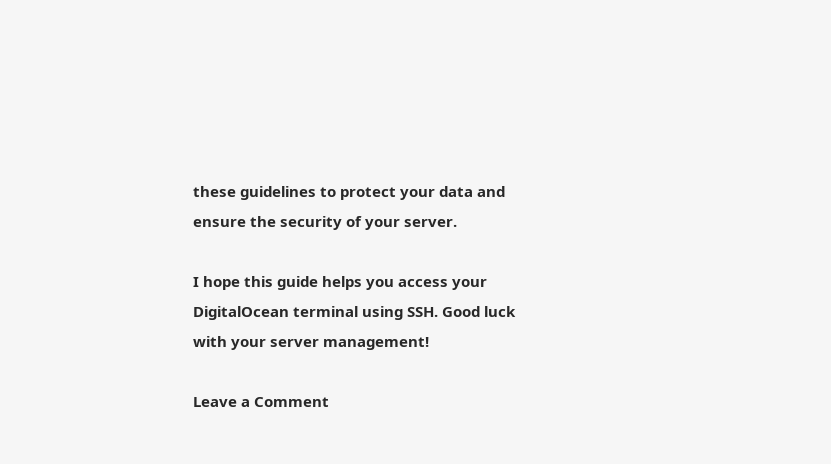these guidelines to protect your data and ensure the security of your server.

I hope this guide helps you access your DigitalOcean terminal using SSH. Good luck with your server management!

Leave a Comment